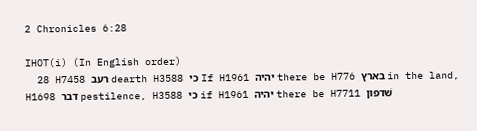2 Chronicles 6:28

IHOT(i) (In English order)
  28 H7458 רעב dearth H3588 כי If H1961 יהיה there be H776 בארץ in the land, H1698 דבר pestilence, H3588 כי if H1961 יהיה there be H7711 שׁדפון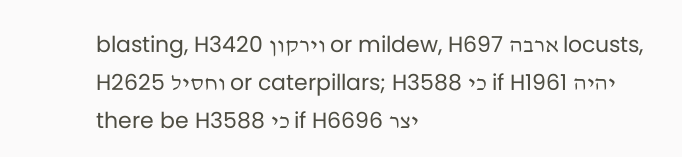blasting, H3420 וירקון or mildew, H697 ארבה locusts, H2625 וחסיל or caterpillars; H3588 כי if H1961 יהיה there be H3588 כי if H6696 יצר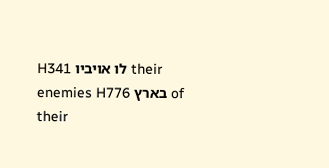H341 לו אויביו their enemies H776 בארץ of their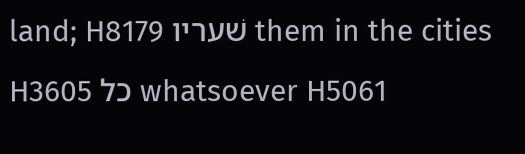land; H8179 שׁעריו them in the cities H3605 כל whatsoever H5061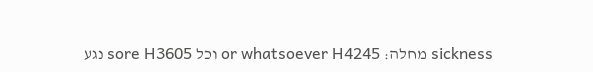נגע sore H3605 וכל or whatsoever H4245 מחלה׃ sickness